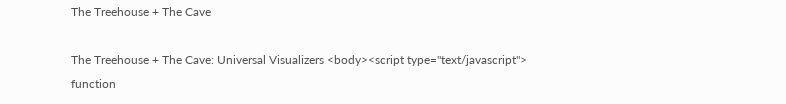The Treehouse + The Cave

The Treehouse + The Cave: Universal Visualizers <body><script type="text/javascript"> function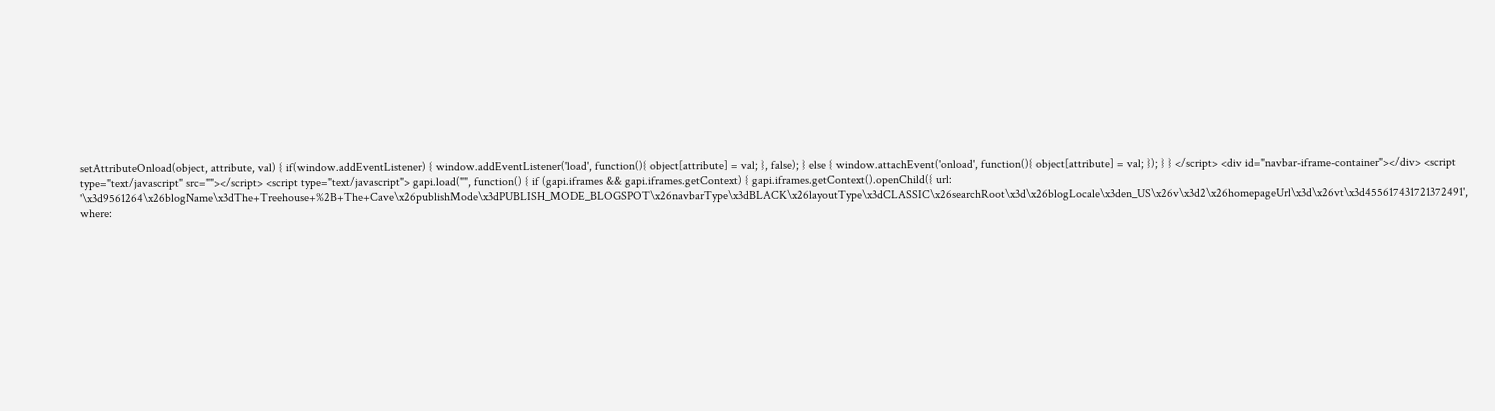setAttributeOnload(object, attribute, val) { if(window.addEventListener) { window.addEventListener('load', function(){ object[attribute] = val; }, false); } else { window.attachEvent('onload', function(){ object[attribute] = val; }); } } </script> <div id="navbar-iframe-container"></div> <script type="text/javascript" src=""></script> <script type="text/javascript"> gapi.load("", function() { if (gapi.iframes && gapi.iframes.getContext) { gapi.iframes.getContext().openChild({ url: '\x3d9561264\x26blogName\x3dThe+Treehouse+%2B+The+Cave\x26publishMode\x3dPUBLISH_MODE_BLOGSPOT\x26navbarType\x3dBLACK\x26layoutType\x3dCLASSIC\x26searchRoot\x3d\x26blogLocale\x3den_US\x26v\x3d2\x26homepageUrl\x3d\x26vt\x3d455617431721372491', where: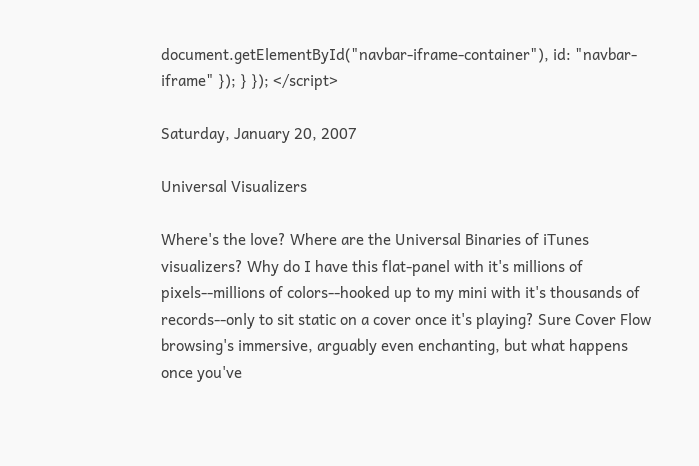document.getElementById("navbar-iframe-container"), id: "navbar-iframe" }); } }); </script>

Saturday, January 20, 2007

Universal Visualizers

Where's the love? Where are the Universal Binaries of iTunes visualizers? Why do I have this flat-panel with it's millions of pixels--millions of colors--hooked up to my mini with it's thousands of records--only to sit static on a cover once it's playing? Sure Cover Flow browsing's immersive, arguably even enchanting, but what happens once you've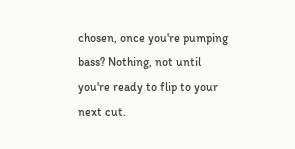chosen, once you're pumping bass? Nothing, not until you're ready to flip to your next cut.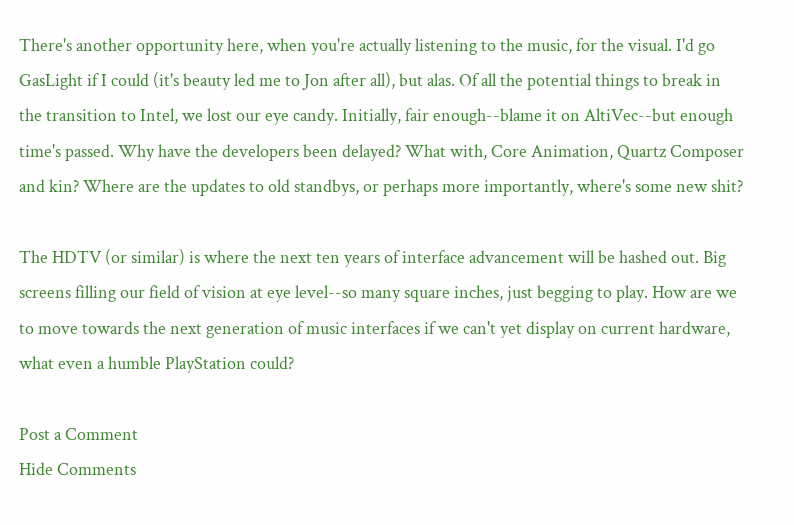There's another opportunity here, when you're actually listening to the music, for the visual. I'd go GasLight if I could (it's beauty led me to Jon after all), but alas. Of all the potential things to break in the transition to Intel, we lost our eye candy. Initially, fair enough--blame it on AltiVec--but enough time's passed. Why have the developers been delayed? What with, Core Animation, Quartz Composer and kin? Where are the updates to old standbys, or perhaps more importantly, where's some new shit?

The HDTV (or similar) is where the next ten years of interface advancement will be hashed out. Big screens filling our field of vision at eye level--so many square inches, just begging to play. How are we to move towards the next generation of music interfaces if we can't yet display on current hardware, what even a humble PlayStation could?

Post a Comment
Hide Comments